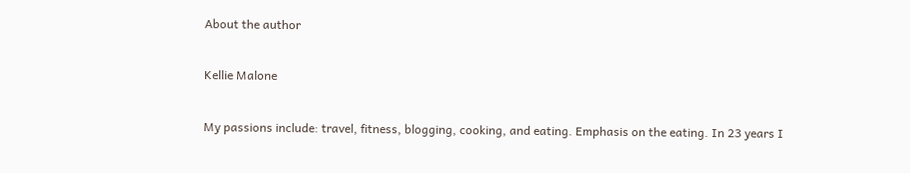About the author

Kellie Malone

My passions include: travel, fitness, blogging, cooking, and eating. Emphasis on the eating. In 23 years I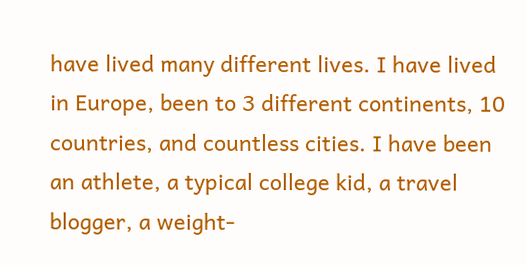have lived many different lives. I have lived in Europe, been to 3 different continents, 10 countries, and countless cities. I have been an athlete, a typical college kid, a travel blogger, a weight-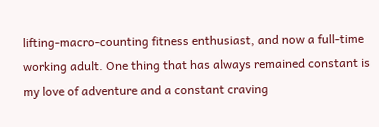lifting-macro-counting fitness enthusiast, and now a full-time working adult. One thing that has always remained constant is my love of adventure and a constant craving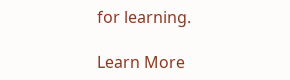for learning.

Learn More